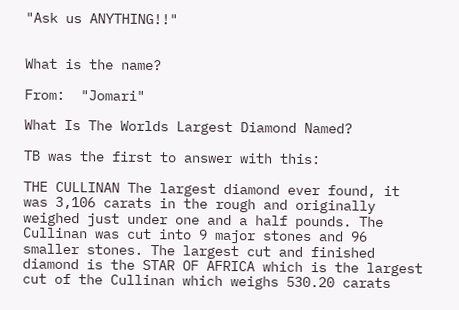"Ask us ANYTHING!!"


What is the name?

From:  "Jomari"

What Is The Worlds Largest Diamond Named?

TB was the first to answer with this:

THE CULLINAN The largest diamond ever found, it was 3,106 carats in the rough and originally weighed just under one and a half pounds. The Cullinan was cut into 9 major stones and 96 smaller stones. The largest cut and finished diamond is the STAR OF AFRICA which is the largest cut of the Cullinan which weighs 530.20 carats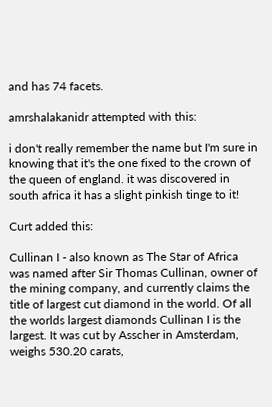and has 74 facets.

amrshalakanidr attempted with this:

i don't really remember the name but I'm sure in knowing that it's the one fixed to the crown of the queen of england. it was discovered in south africa it has a slight pinkish tinge to it!

Curt added this:

Cullinan I - also known as The Star of Africa was named after Sir Thomas Cullinan, owner of the mining company, and currently claims the title of largest cut diamond in the world. Of all the worlds largest diamonds Cullinan I is the largest. It was cut by Asscher in Amsterdam, weighs 530.20 carats,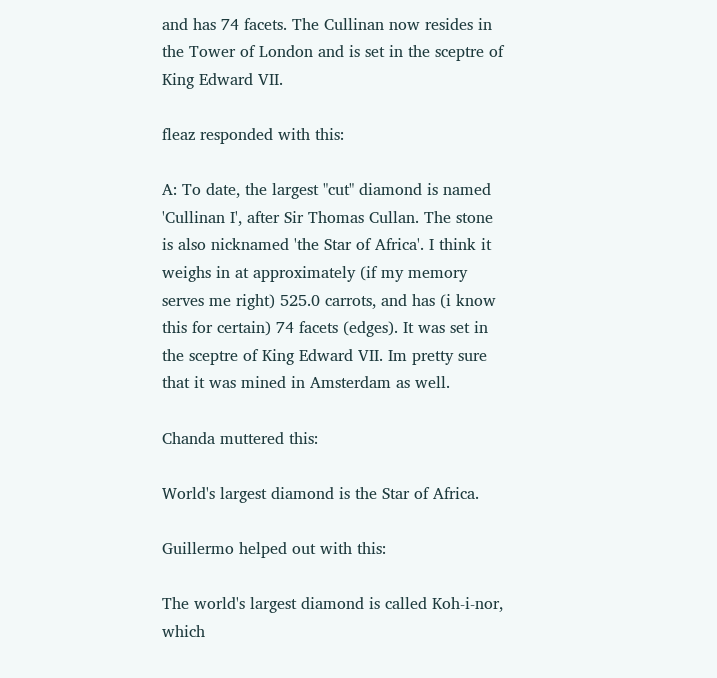and has 74 facets. The Cullinan now resides in the Tower of London and is set in the sceptre of King Edward VII.

fleaz responded with this:

A: To date, the largest "cut" diamond is named 'Cullinan I', after Sir Thomas Cullan. The stone is also nicknamed 'the Star of Africa'. I think it weighs in at approximately (if my memory serves me right) 525.0 carrots, and has (i know this for certain) 74 facets (edges). It was set in the sceptre of King Edward VII. Im pretty sure that it was mined in Amsterdam as well.

Chanda muttered this:

World's largest diamond is the Star of Africa.

Guillermo helped out with this:

The world's largest diamond is called Koh-i-nor, which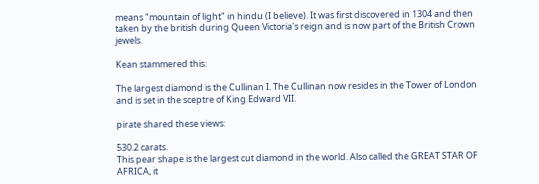means "mountain of light" in hindu (I believe). It was first discovered in 1304 and then taken by the british during Queen Victoria's reign and is now part of the British Crown jewels.

Kean stammered this:

The largest diamond is the Cullinan I. The Cullinan now resides in the Tower of London and is set in the sceptre of King Edward VII.

pirate shared these views:

530.2 carats.
This pear shape is the largest cut diamond in the world. Also called the GREAT STAR OF AFRICA, it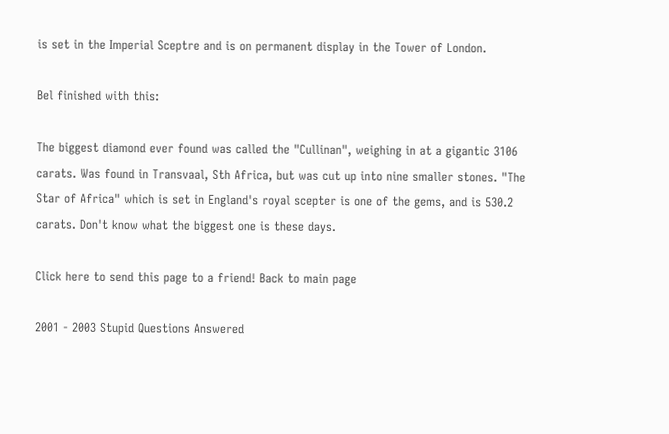is set in the Imperial Sceptre and is on permanent display in the Tower of London.

Bel finished with this:

The biggest diamond ever found was called the "Cullinan", weighing in at a gigantic 3106 carats. Was found in Transvaal, Sth Africa, but was cut up into nine smaller stones. "The Star of Africa" which is set in England's royal scepter is one of the gems, and is 530.2 carats. Don't know what the biggest one is these days.

Click here to send this page to a friend! Back to main page

2001 - 2003 Stupid Questions Answered